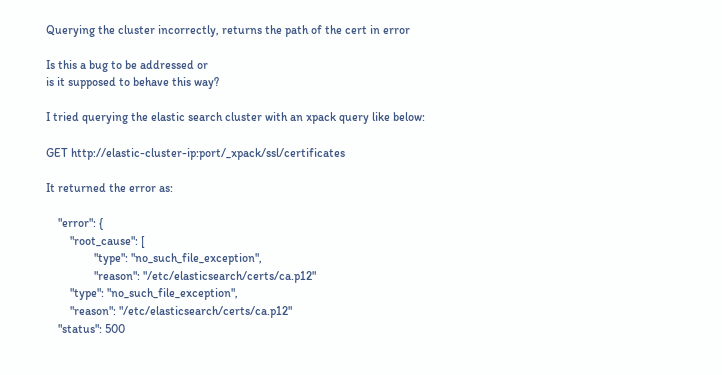Querying the cluster incorrectly, returns the path of the cert in error

Is this a bug to be addressed or
is it supposed to behave this way?

I tried querying the elastic search cluster with an xpack query like below:

GET http://elastic-cluster-ip:port/_xpack/ssl/certificates

It returned the error as:

    "error": {
        "root_cause": [
                "type": "no_such_file_exception",
                "reason": "/etc/elasticsearch/certs/ca.p12"
        "type": "no_such_file_exception",
        "reason": "/etc/elasticsearch/certs/ca.p12"
    "status": 500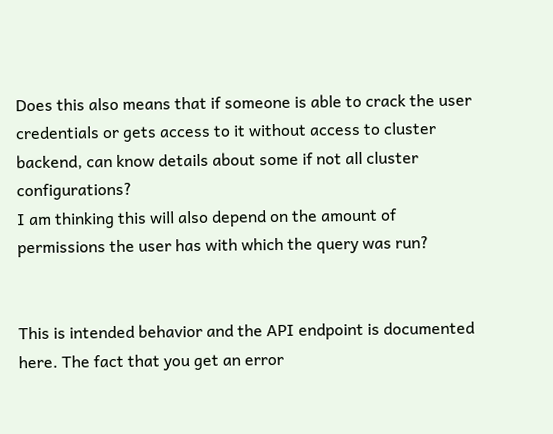Does this also means that if someone is able to crack the user credentials or gets access to it without access to cluster backend, can know details about some if not all cluster configurations?
I am thinking this will also depend on the amount of permissions the user has with which the query was run?


This is intended behavior and the API endpoint is documented here. The fact that you get an error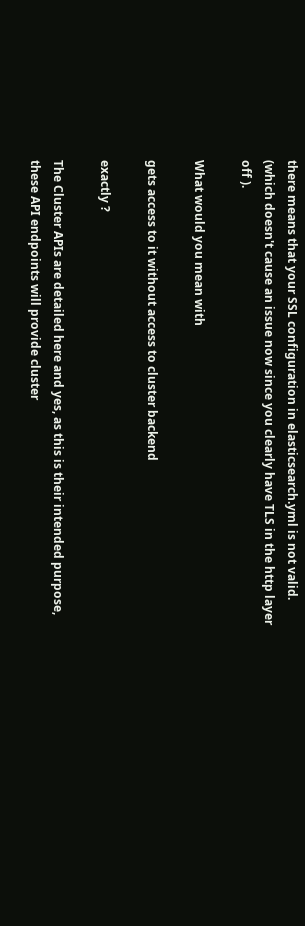there means that your SSL configuration in elasticsearch.yml is not valid. (which doesn't cause an issue now since you clearly have TLS in the http layer off ).

What would you mean with

gets access to it without access to cluster backend

exactly ?

The Cluster APIs are detailed here and yes, as this is their intended purpose, these API endpoints will provide cluster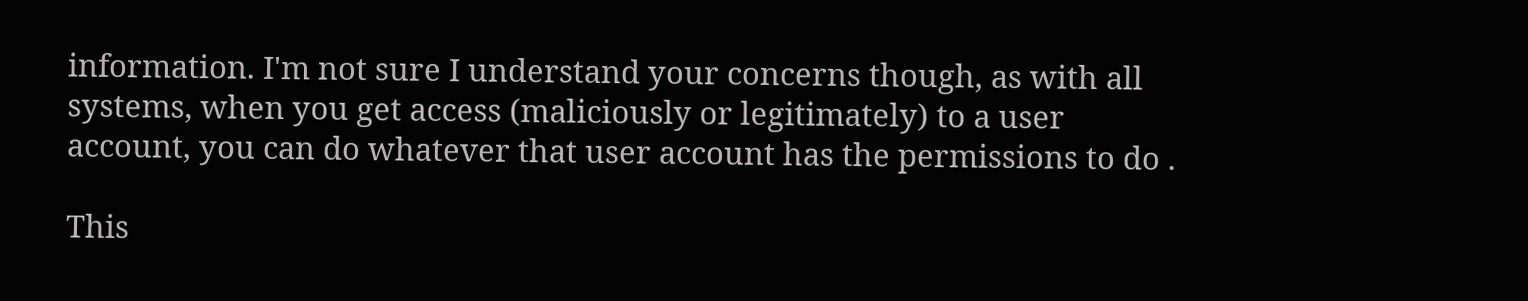information. I'm not sure I understand your concerns though, as with all systems, when you get access (maliciously or legitimately) to a user account, you can do whatever that user account has the permissions to do .

This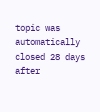topic was automatically closed 28 days after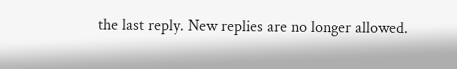the last reply. New replies are no longer allowed.